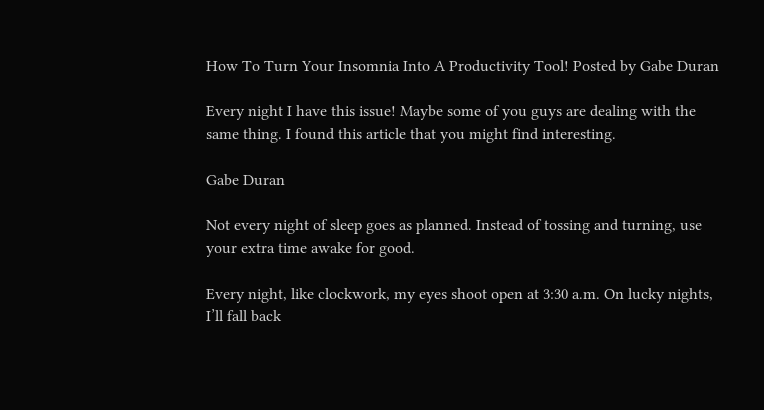How To Turn Your Insomnia Into A Productivity Tool! Posted by Gabe Duran

Every night I have this issue! Maybe some of you guys are dealing with the same thing. I found this article that you might find interesting.

Gabe Duran

Not every night of sleep goes as planned. Instead of tossing and turning, use your extra time awake for good.

Every night, like clockwork, my eyes shoot open at 3:30 a.m. On lucky nights, I’ll fall back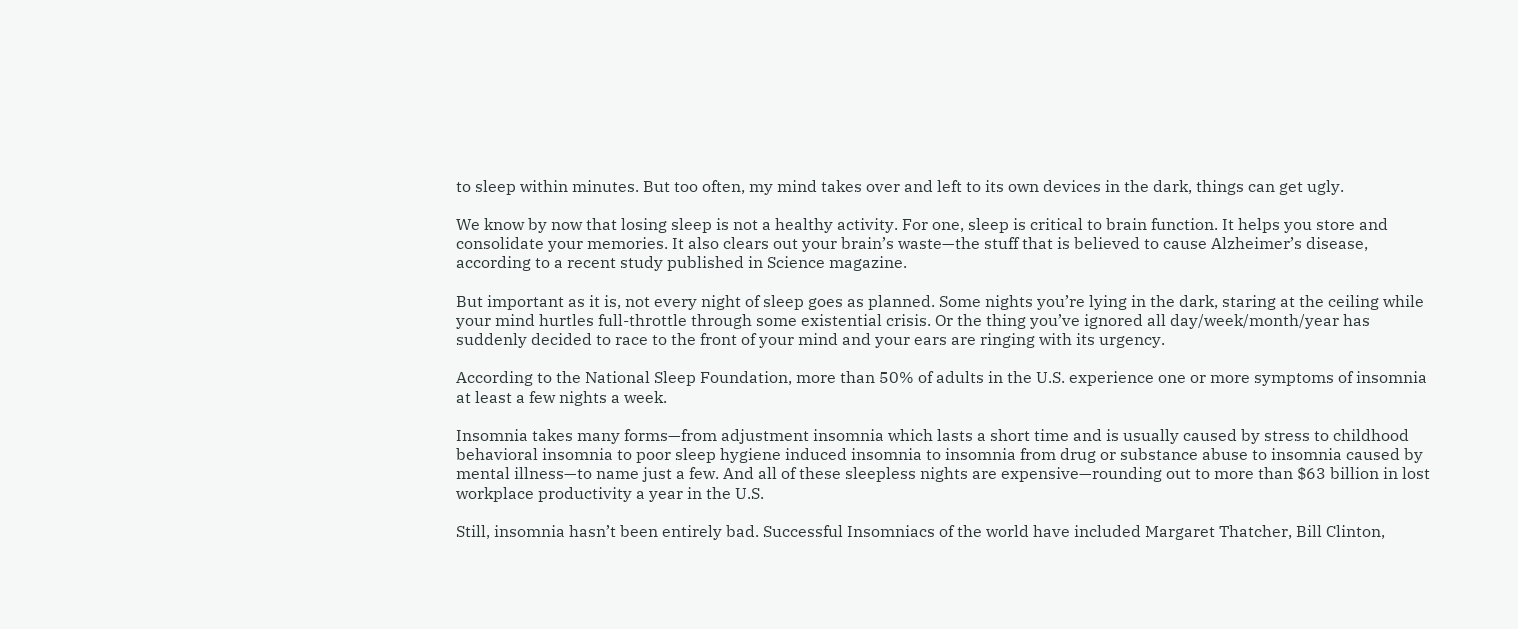to sleep within minutes. But too often, my mind takes over and left to its own devices in the dark, things can get ugly.

We know by now that losing sleep is not a healthy activity. For one, sleep is critical to brain function. It helps you store and consolidate your memories. It also clears out your brain’s waste—the stuff that is believed to cause Alzheimer’s disease, according to a recent study published in Science magazine.

But important as it is, not every night of sleep goes as planned. Some nights you’re lying in the dark, staring at the ceiling while your mind hurtles full-throttle through some existential crisis. Or the thing you’ve ignored all day/week/month/year has suddenly decided to race to the front of your mind and your ears are ringing with its urgency.

According to the National Sleep Foundation, more than 50% of adults in the U.S. experience one or more symptoms of insomnia at least a few nights a week.

Insomnia takes many forms—from adjustment insomnia which lasts a short time and is usually caused by stress to childhood behavioral insomnia to poor sleep hygiene induced insomnia to insomnia from drug or substance abuse to insomnia caused by mental illness—to name just a few. And all of these sleepless nights are expensive—rounding out to more than $63 billion in lost workplace productivity a year in the U.S.

Still, insomnia hasn’t been entirely bad. Successful Insomniacs of the world have included Margaret Thatcher, Bill Clinton,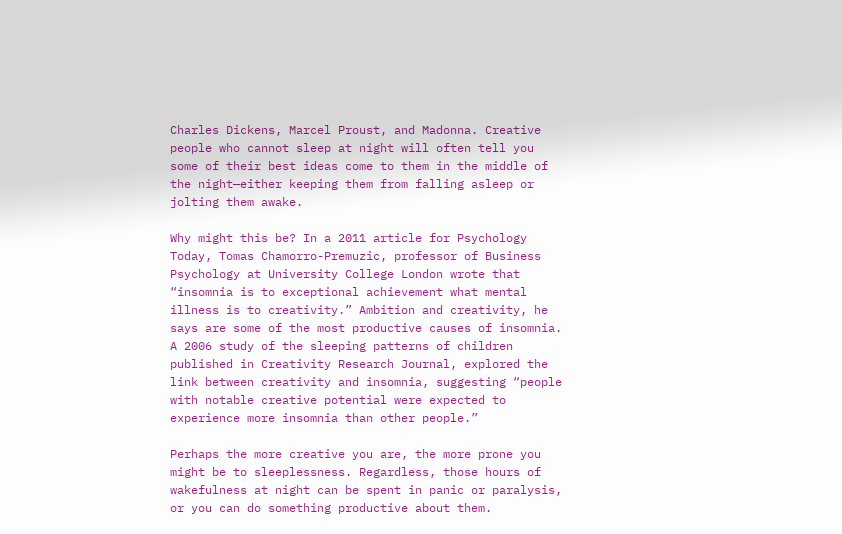Charles Dickens, Marcel Proust, and Madonna. Creative people who cannot sleep at night will often tell you some of their best ideas come to them in the middle of the night—either keeping them from falling asleep or jolting them awake.

Why might this be? In a 2011 article for Psychology Today, Tomas Chamorro-Premuzic, professor of Business Psychology at University College London wrote that “insomnia is to exceptional achievement what mental illness is to creativity.” Ambition and creativity, he says are some of the most productive causes of insomnia. A 2006 study of the sleeping patterns of children published in Creativity Research Journal, explored the link between creativity and insomnia, suggesting “people with notable creative potential were expected to experience more insomnia than other people.”

Perhaps the more creative you are, the more prone you might be to sleeplessness. Regardless, those hours of wakefulness at night can be spent in panic or paralysis, or you can do something productive about them.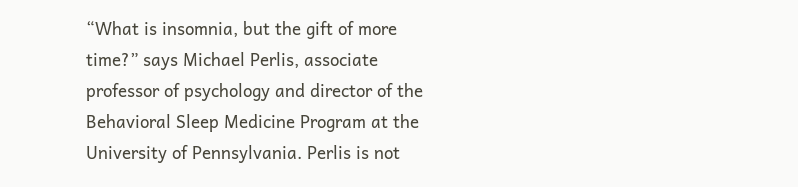“What is insomnia, but the gift of more time?” says Michael Perlis, associate professor of psychology and director of the Behavioral Sleep Medicine Program at the University of Pennsylvania. Perlis is not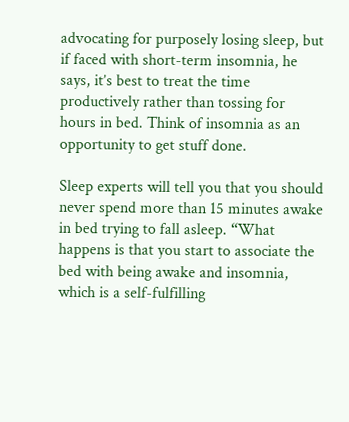advocating for purposely losing sleep, but if faced with short-term insomnia, he says, it’s best to treat the time productively rather than tossing for hours in bed. Think of insomnia as an opportunity to get stuff done.

Sleep experts will tell you that you should never spend more than 15 minutes awake in bed trying to fall asleep. “What happens is that you start to associate the bed with being awake and insomnia, which is a self-fulfilling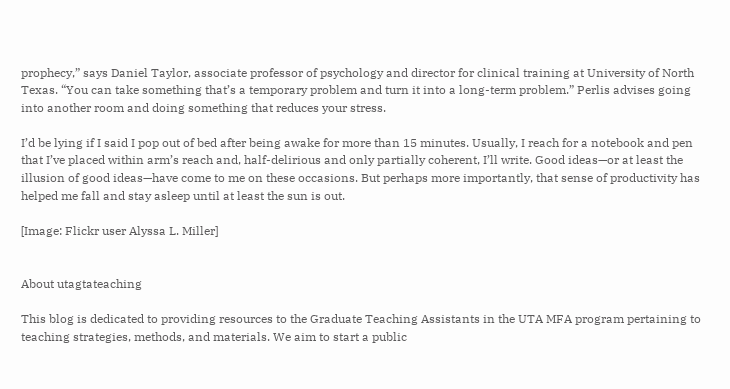prophecy,” says Daniel Taylor, associate professor of psychology and director for clinical training at University of North Texas. “You can take something that’s a temporary problem and turn it into a long-term problem.” Perlis advises going into another room and doing something that reduces your stress.

I’d be lying if I said I pop out of bed after being awake for more than 15 minutes. Usually, I reach for a notebook and pen that I’ve placed within arm’s reach and, half-delirious and only partially coherent, I’ll write. Good ideas—or at least the illusion of good ideas—have come to me on these occasions. But perhaps more importantly, that sense of productivity has helped me fall and stay asleep until at least the sun is out.

[Image: Flickr user Alyssa L. Miller]


About utagtateaching

This blog is dedicated to providing resources to the Graduate Teaching Assistants in the UTA MFA program pertaining to teaching strategies, methods, and materials. We aim to start a public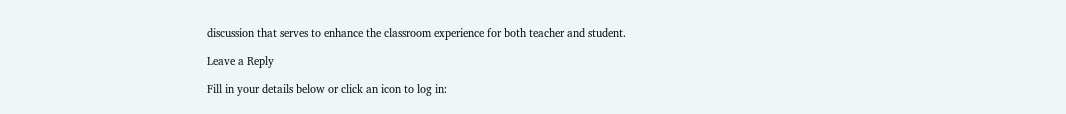discussion that serves to enhance the classroom experience for both teacher and student.

Leave a Reply

Fill in your details below or click an icon to log in: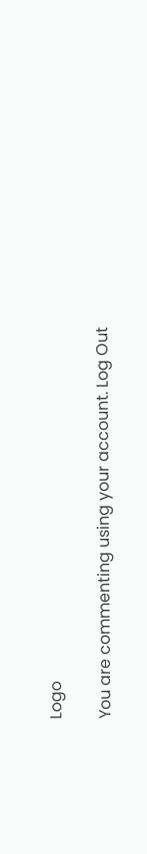Logo

You are commenting using your account. Log Out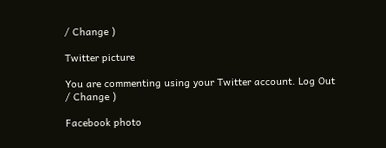/ Change )

Twitter picture

You are commenting using your Twitter account. Log Out / Change )

Facebook photo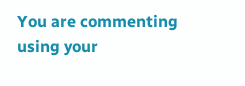You are commenting using your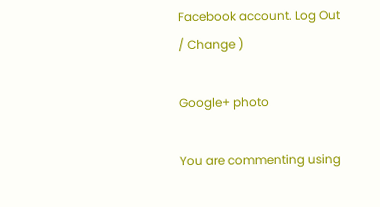Facebook account. Log Out / Change )

Google+ photo

You are commenting using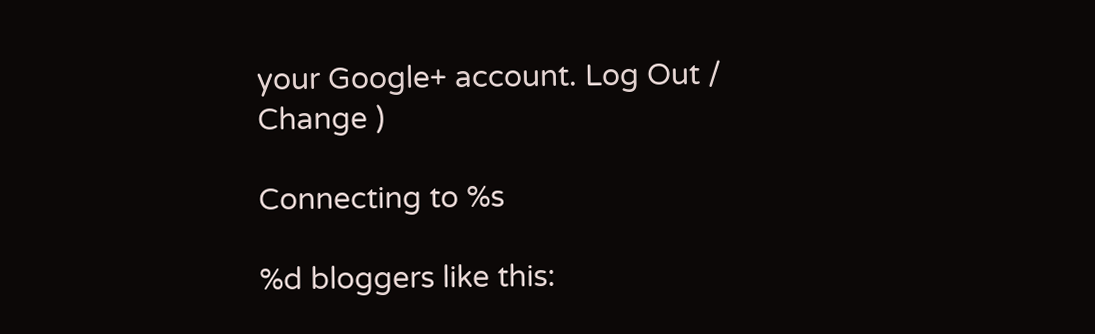your Google+ account. Log Out / Change )

Connecting to %s

%d bloggers like this: